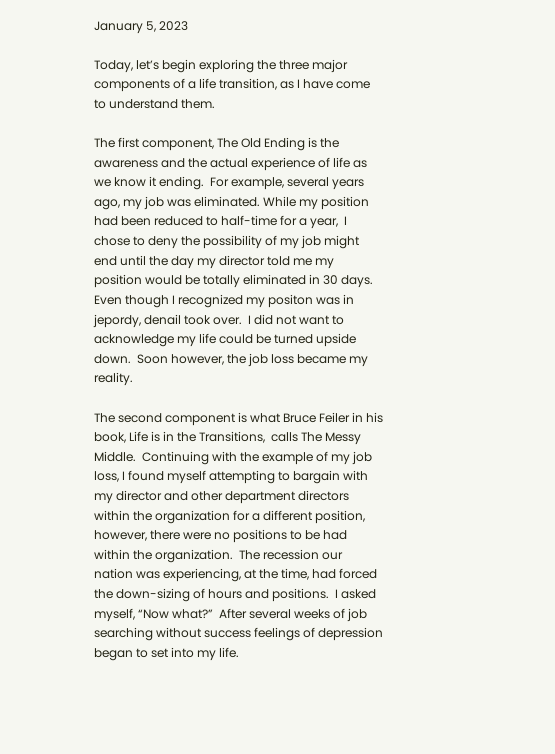January 5, 2023

Today, let’s begin exploring the three major components of a life transition, as I have come to understand them.

The first component, The Old Ending is the awareness and the actual experience of life as we know it ending.  For example, several years ago, my job was eliminated. While my position had been reduced to half-time for a year,  I chose to deny the possibility of my job might end until the day my director told me my position would be totally eliminated in 30 days.  Even though I recognized my positon was in jepordy, denail took over.  I did not want to acknowledge my life could be turned upside down.  Soon however, the job loss became my reality.

The second component is what Bruce Feiler in his book, Life is in the Transitions,  calls The Messy Middle.  Continuing with the example of my job loss, I found myself attempting to bargain with my director and other department directors within the organization for a different position,       however, there were no positions to be had within the organization.  The recession our nation was experiencing, at the time, had forced the down-sizing of hours and positions.  I asked myself, “Now what?”  After several weeks of job searching without success feelings of depression began to set into my life.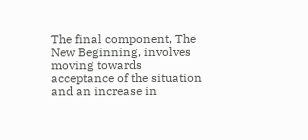The final component, The New Beginning, involves moving towards acceptance of the situation and an increase in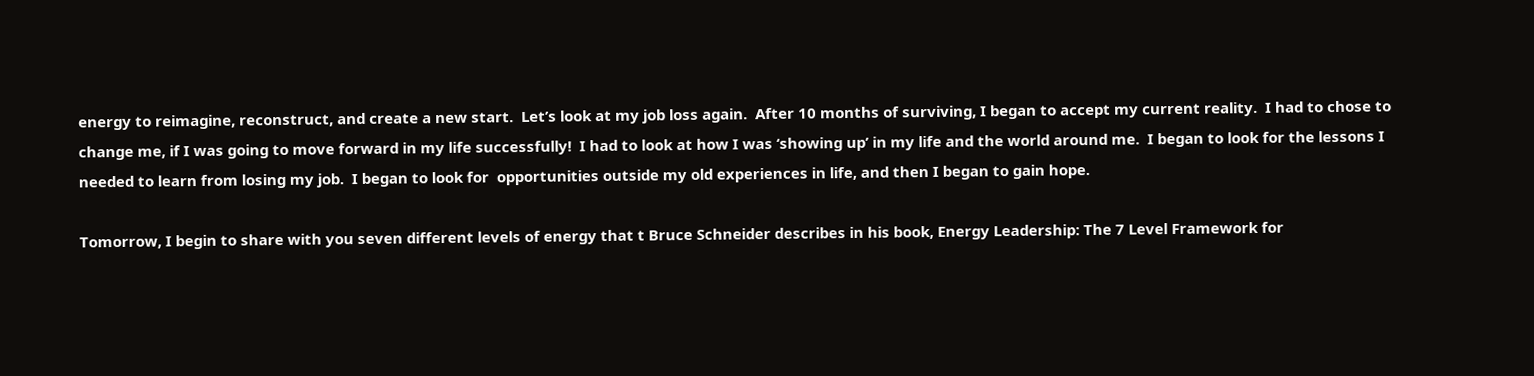energy to reimagine, reconstruct, and create a new start.  Let’s look at my job loss again.  After 10 months of surviving, I began to accept my current reality.  I had to chose to change me, if I was going to move forward in my life successfully!  I had to look at how I was ‘showing up’ in my life and the world around me.  I began to look for the lessons I needed to learn from losing my job.  I began to look for  opportunities outside my old experiences in life, and then I began to gain hope.

Tomorrow, I begin to share with you seven different levels of energy that t Bruce Schneider describes in his book, Energy Leadership: The 7 Level Framework for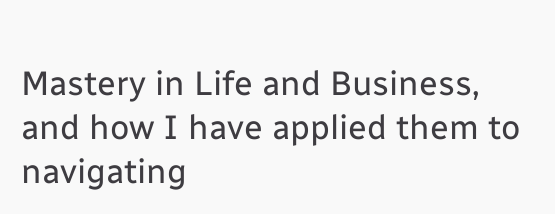Mastery in Life and Business, and how I have applied them to navigating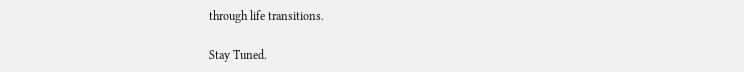through life transitions.

Stay Tuned.